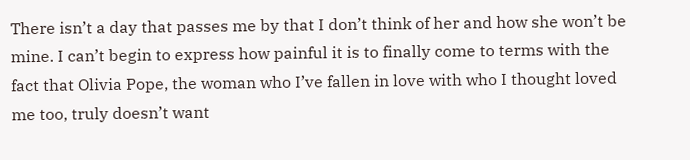There isn’t a day that passes me by that I don’t think of her and how she won’t be mine. I can’t begin to express how painful it is to finally come to terms with the fact that Olivia Pope, the woman who I’ve fallen in love with who I thought loved me too, truly doesn’t want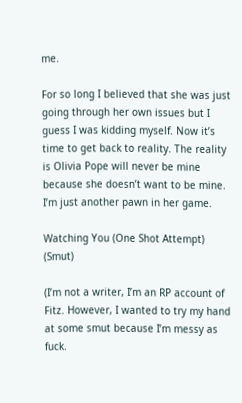me.

For so long I believed that she was just going through her own issues but I guess I was kidding myself. Now it’s time to get back to reality. The reality is Olivia Pope will never be mine because she doesn’t want to be mine. I’m just another pawn in her game.

Watching You (One Shot Attempt) (Smut)

(I’m not a writer, I’m an RP account of Fitz. However, I wanted to try my hand at some smut because I’m messy as fuck.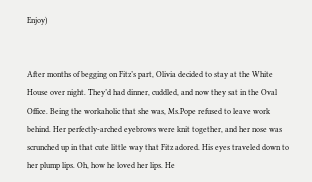Enjoy)


After months of begging on Fitz’s part, Olivia decided to stay at the White House over night. They’d had dinner, cuddled, and now they sat in the Oval Office. Being the workaholic that she was, Ms.Pope refused to leave work behind. Her perfectly-arched eyebrows were knit together, and her nose was scrunched up in that cute little way that Fitz adored. His eyes traveled down to her plump lips. Oh, how he loved her lips. He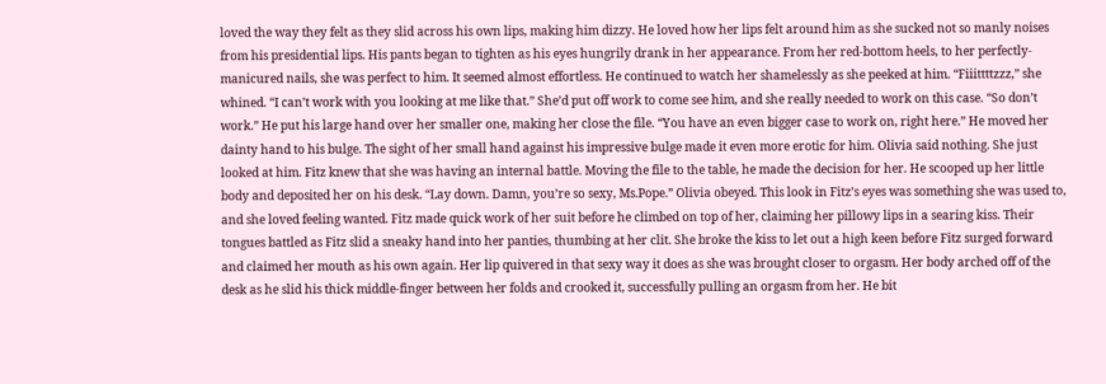loved the way they felt as they slid across his own lips, making him dizzy. He loved how her lips felt around him as she sucked not so manly noises from his presidential lips. His pants began to tighten as his eyes hungrily drank in her appearance. From her red-bottom heels, to her perfectly-manicured nails, she was perfect to him. It seemed almost effortless. He continued to watch her shamelessly as she peeked at him. “Fiiittttzzz,” she whined. “I can’t work with you looking at me like that.” She’d put off work to come see him, and she really needed to work on this case. “So don’t work.” He put his large hand over her smaller one, making her close the file. “You have an even bigger case to work on, right here.” He moved her dainty hand to his bulge. The sight of her small hand against his impressive bulge made it even more erotic for him. Olivia said nothing. She just looked at him. Fitz knew that she was having an internal battle. Moving the file to the table, he made the decision for her. He scooped up her little body and deposited her on his desk. “Lay down. Damn, you’re so sexy, Ms.Pope.” Olivia obeyed. This look in Fitz’s eyes was something she was used to, and she loved feeling wanted. Fitz made quick work of her suit before he climbed on top of her, claiming her pillowy lips in a searing kiss. Their tongues battled as Fitz slid a sneaky hand into her panties, thumbing at her clit. She broke the kiss to let out a high keen before Fitz surged forward and claimed her mouth as his own again. Her lip quivered in that sexy way it does as she was brought closer to orgasm. Her body arched off of the desk as he slid his thick middle-finger between her folds and crooked it, successfully pulling an orgasm from her. He bit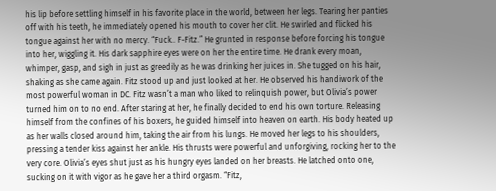his lip before settling himself in his favorite place in the world, between her legs. Tearing her panties off with his teeth, he immediately opened his mouth to cover her clit. He swirled and flicked his tongue against her with no mercy. “Fuck.. F-Fitz.” He grunted in response before forcing his tongue into her, wiggling it. His dark sapphire eyes were on her the entire time. He drank every moan, whimper, gasp, and sigh in just as greedily as he was drinking her juices in. She tugged on his hair, shaking as she came again. Fitz stood up and just looked at her. He observed his handiwork of the most powerful woman in DC. Fitz wasn’t a man who liked to relinquish power, but Olivia’s power turned him on to no end. After staring at her, he finally decided to end his own torture. Releasing himself from the confines of his boxers, he guided himself into heaven on earth. His body heated up as her walls closed around him, taking the air from his lungs. He moved her legs to his shoulders, pressing a tender kiss against her ankle. His thrusts were powerful and unforgiving, rocking her to the very core. Olivia’s eyes shut just as his hungry eyes landed on her breasts. He latched onto one, sucking on it with vigor as he gave her a third orgasm. “Fitz,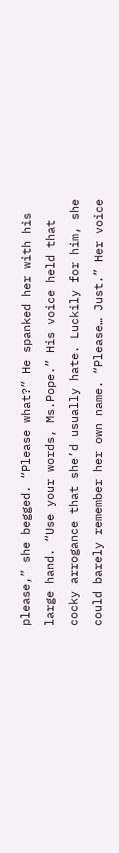please,” she begged. “Please what?” He spanked her with his large hand. “Use your words, Ms.Pope.” His voice held that cocky arrogance that she’d usually hate. Luckily for him, she could barely remember her own name. “Please… Just.” Her voice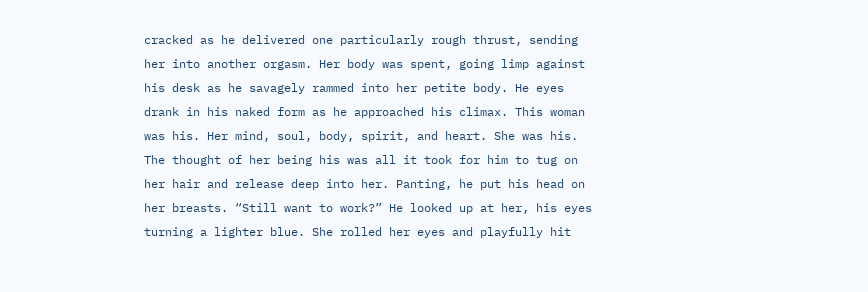cracked as he delivered one particularly rough thrust, sending her into another orgasm. Her body was spent, going limp against his desk as he savagely rammed into her petite body. He eyes drank in his naked form as he approached his climax. This woman was his. Her mind, soul, body, spirit, and heart. She was his. The thought of her being his was all it took for him to tug on her hair and release deep into her. Panting, he put his head on her breasts. “Still want to work?” He looked up at her, his eyes turning a lighter blue. She rolled her eyes and playfully hit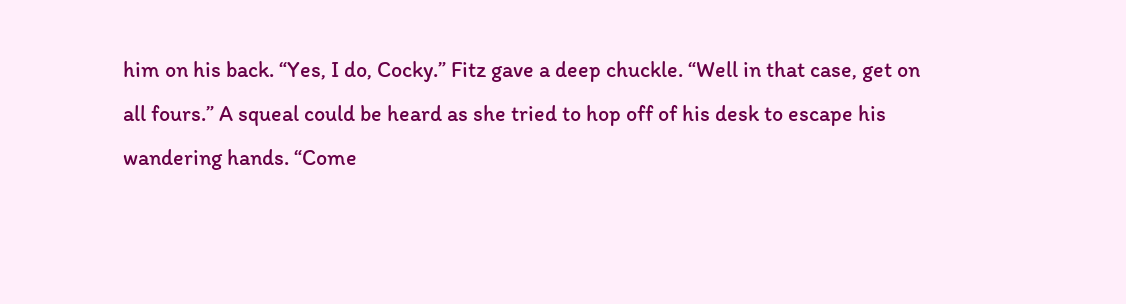him on his back. “Yes, I do, Cocky.” Fitz gave a deep chuckle. “Well in that case, get on all fours.” A squeal could be heard as she tried to hop off of his desk to escape his wandering hands. “Come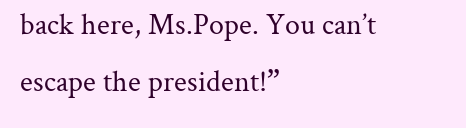back here, Ms.Pope. You can’t escape the president!”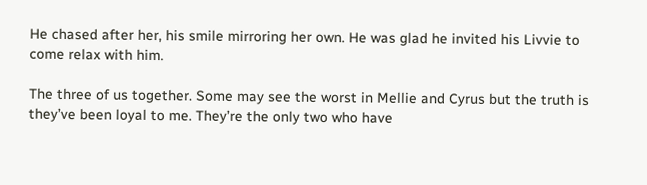He chased after her, his smile mirroring her own. He was glad he invited his Livvie to come relax with him.

The three of us together. Some may see the worst in Mellie and Cyrus but the truth is they’ve been loyal to me. They’re the only two who have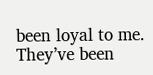been loyal to me. They’ve been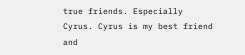true friends. Especially Cyrus. Cyrus is my best friend and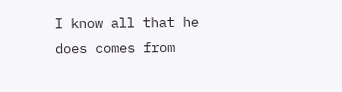I know all that he does comes from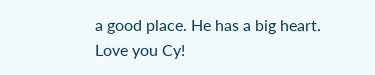a good place. He has a big heart. Love you Cy!